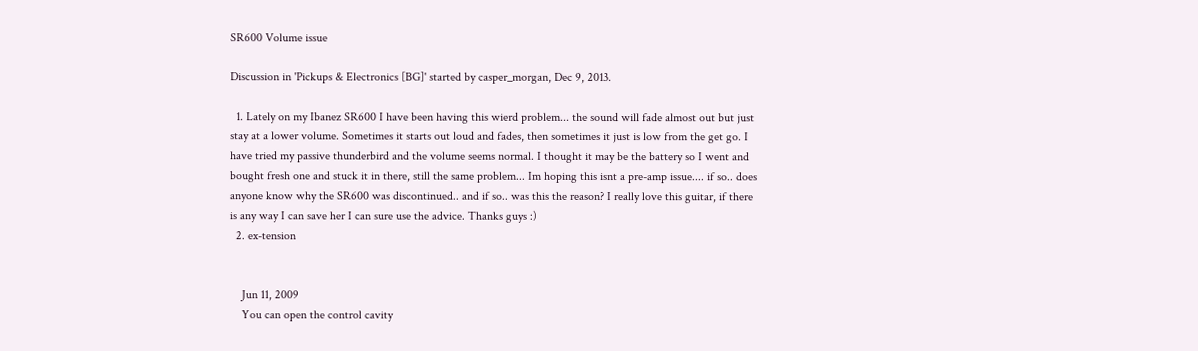SR600 Volume issue

Discussion in 'Pickups & Electronics [BG]' started by casper_morgan, Dec 9, 2013.

  1. Lately on my Ibanez SR600 I have been having this wierd problem... the sound will fade almost out but just stay at a lower volume. Sometimes it starts out loud and fades, then sometimes it just is low from the get go. I have tried my passive thunderbird and the volume seems normal. I thought it may be the battery so I went and bought fresh one and stuck it in there, still the same problem... Im hoping this isnt a pre-amp issue.... if so.. does anyone know why the SR600 was discontinued.. and if so.. was this the reason? I really love this guitar, if there is any way I can save her I can sure use the advice. Thanks guys :)
  2. ex-tension


    Jun 11, 2009
    You can open the control cavity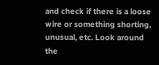and check if there is a loose wire or something shorting, unusual, etc. Look around the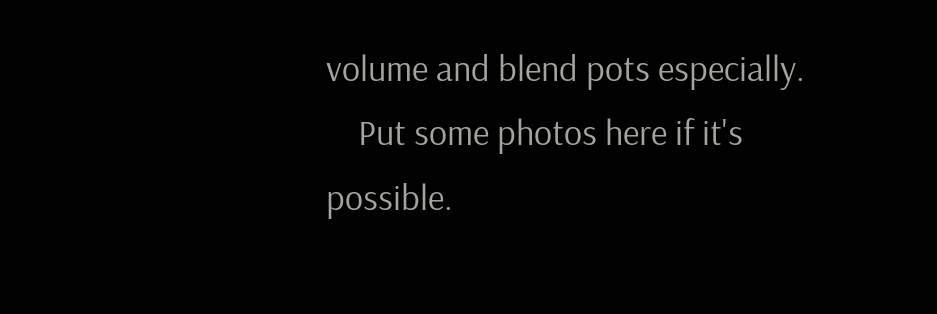volume and blend pots especially.
    Put some photos here if it's possible.